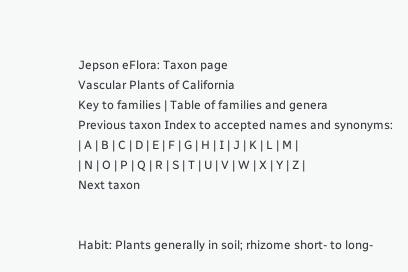Jepson eFlora: Taxon page
Vascular Plants of California
Key to families | Table of families and genera
Previous taxon Index to accepted names and synonyms:
| A | B | C | D | E | F | G | H | I | J | K | L | M |
| N | O | P | Q | R | S | T | U | V | W | X | Y | Z |
Next taxon


Habit: Plants generally in soil; rhizome short- to long-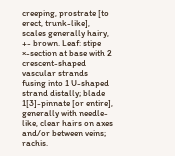creeping, prostrate [to erect, trunk-like], scales generally hairy, +- brown. Leaf: stipe ×-section at base with 2 crescent-shaped vascular strands fusing into 1 U-shaped strand distally; blade 1[3]-pinnate [or entire], generally with needle-like, clear hairs on axes and/or between veins; rachis.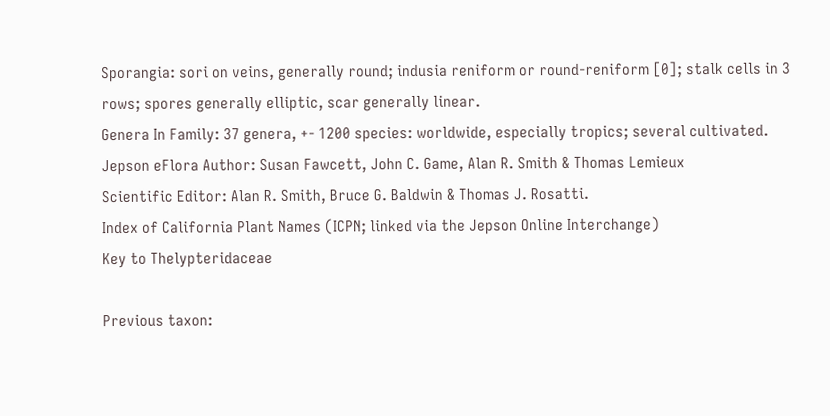Sporangia: sori on veins, generally round; indusia reniform or round-reniform [0]; stalk cells in 3 rows; spores generally elliptic, scar generally linear.
Genera In Family: 37 genera, +- 1200 species: worldwide, especially tropics; several cultivated.
Jepson eFlora Author: Susan Fawcett, John C. Game, Alan R. Smith & Thomas Lemieux
Scientific Editor: Alan R. Smith, Bruce G. Baldwin & Thomas J. Rosatti.
Index of California Plant Names (ICPN; linked via the Jepson Online Interchange)
Key to Thelypteridaceae

Previous taxon: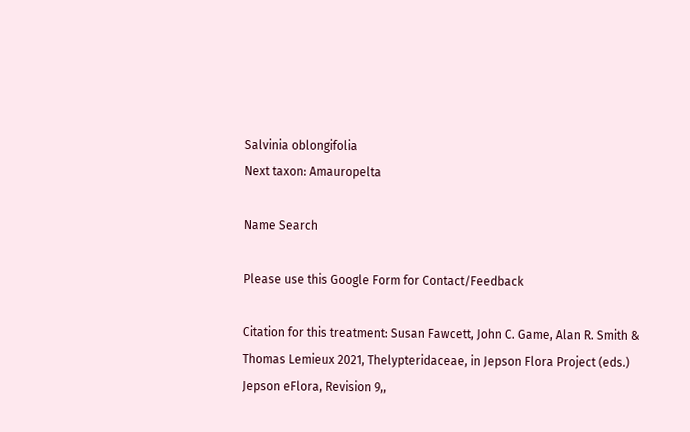Salvinia oblongifolia
Next taxon: Amauropelta

Name Search

Please use this Google Form for Contact/Feedback

Citation for this treatment: Susan Fawcett, John C. Game, Alan R. Smith & Thomas Lemieux 2021, Thelypteridaceae, in Jepson Flora Project (eds.) Jepson eFlora, Revision 9,,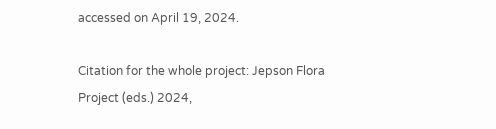accessed on April 19, 2024.

Citation for the whole project: Jepson Flora Project (eds.) 2024,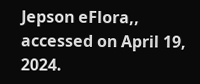Jepson eFlora,, accessed on April 19, 2024.